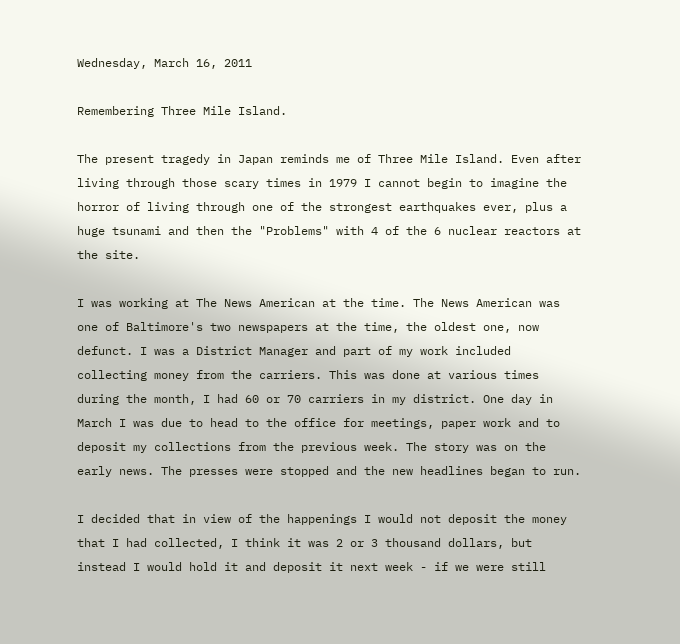Wednesday, March 16, 2011

Remembering Three Mile Island.

The present tragedy in Japan reminds me of Three Mile Island. Even after living through those scary times in 1979 I cannot begin to imagine the horror of living through one of the strongest earthquakes ever, plus a huge tsunami and then the "Problems" with 4 of the 6 nuclear reactors at the site.

I was working at The News American at the time. The News American was one of Baltimore's two newspapers at the time, the oldest one, now defunct. I was a District Manager and part of my work included collecting money from the carriers. This was done at various times during the month, I had 60 or 70 carriers in my district. One day in March I was due to head to the office for meetings, paper work and to deposit my collections from the previous week. The story was on the early news. The presses were stopped and the new headlines began to run.

I decided that in view of the happenings I would not deposit the money that I had collected, I think it was 2 or 3 thousand dollars, but instead I would hold it and deposit it next week - if we were still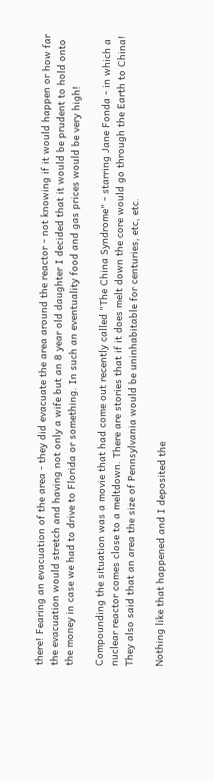there! Fearing an evacuation of the area - they did evacuate the area around the reactor - not knowing if it would happen or how far the evacuation would stretch and having not only a wife but an 8 year old daughter I decided that it would be prudent to hold onto the money in case we had to drive to Florida or something. In such an eventuality food and gas prices would be very high!

Compounding the situation was a movie that had come out recently called "The China Syndrome" - starring Jane Fonda - in which a nuclear reactor comes close to a meltdown. There are stories that if it does melt down the core would go through the Earth to China! They also said that an area the size of Pennsylvania would be uninhabitable for centuries, etc, etc.

Nothing like that happened and I deposited the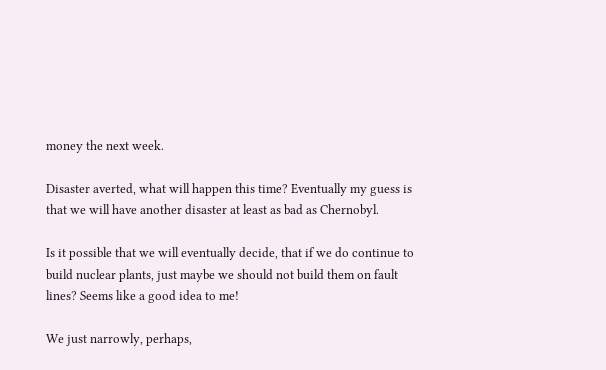money the next week.

Disaster averted, what will happen this time? Eventually my guess is that we will have another disaster at least as bad as Chernobyl.

Is it possible that we will eventually decide, that if we do continue to build nuclear plants, just maybe we should not build them on fault lines? Seems like a good idea to me!

We just narrowly, perhaps,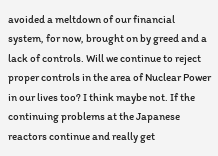avoided a meltdown of our financial system, for now, brought on by greed and a lack of controls. Will we continue to reject proper controls in the area of Nuclear Power in our lives too? I think maybe not. If the continuing problems at the Japanese reactors continue and really get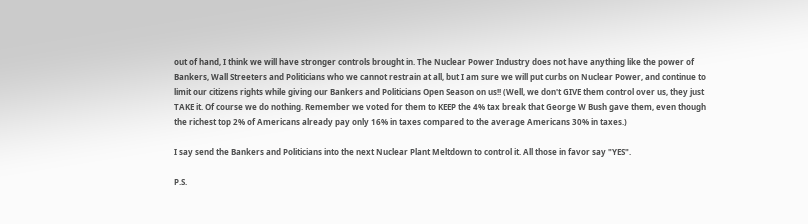out of hand, I think we will have stronger controls brought in. The Nuclear Power Industry does not have anything like the power of Bankers, Wall Streeters and Politicians who we cannot restrain at all, but I am sure we will put curbs on Nuclear Power, and continue to limit our citizens rights while giving our Bankers and Politicians Open Season on us!! (Well, we don't GIVE them control over us, they just TAKE it. Of course we do nothing. Remember we voted for them to KEEP the 4% tax break that George W Bush gave them, even though the richest top 2% of Americans already pay only 16% in taxes compared to the average Americans 30% in taxes.)

I say send the Bankers and Politicians into the next Nuclear Plant Meltdown to control it. All those in favor say "YES".

P.S.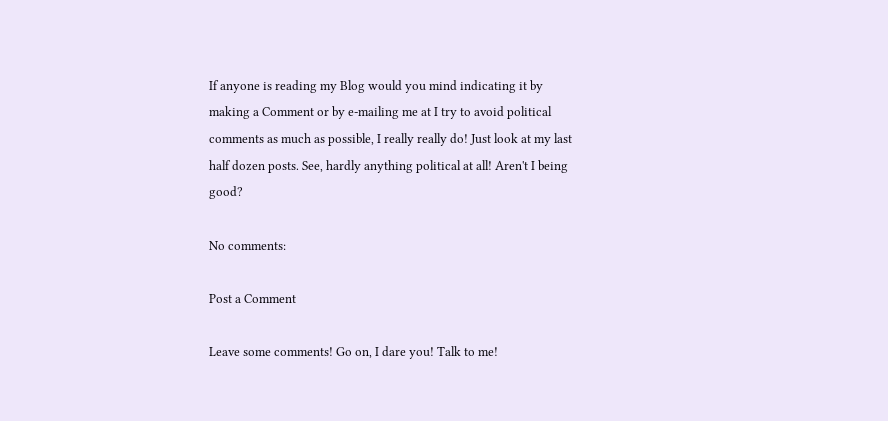If anyone is reading my Blog would you mind indicating it by making a Comment or by e-mailing me at I try to avoid political comments as much as possible, I really really do! Just look at my last half dozen posts. See, hardly anything political at all! Aren't I being good?

No comments:

Post a Comment

Leave some comments! Go on, I dare you! Talk to me!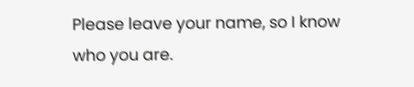Please leave your name, so I know who you are.